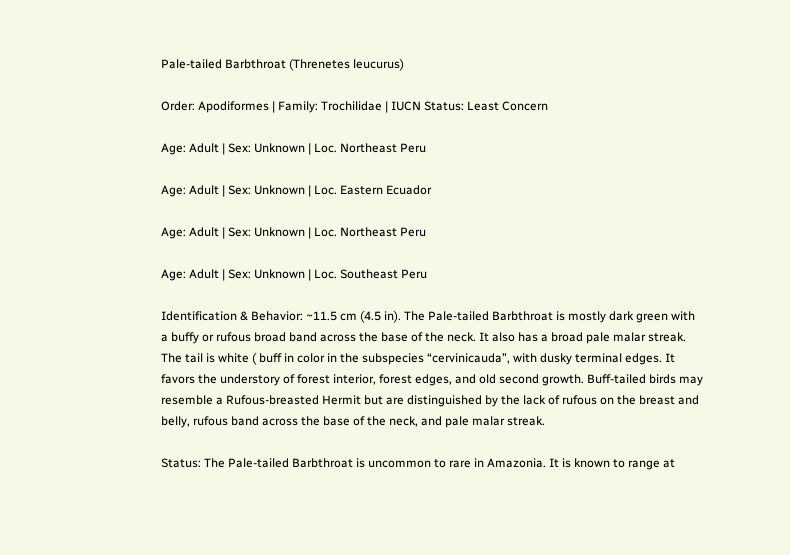Pale-tailed Barbthroat (Threnetes leucurus)

Order: Apodiformes | Family: Trochilidae | IUCN Status: Least Concern

Age: Adult | Sex: Unknown | Loc. Northeast Peru

Age: Adult | Sex: Unknown | Loc. Eastern Ecuador

Age: Adult | Sex: Unknown | Loc. Northeast Peru

Age: Adult | Sex: Unknown | Loc. Southeast Peru

Identification & Behavior: ~11.5 cm (4.5 in). The Pale-tailed Barbthroat is mostly dark green with a buffy or rufous broad band across the base of the neck. It also has a broad pale malar streak. The tail is white ( buff in color in the subspecies “cervinicauda”, with dusky terminal edges. It favors the understory of forest interior, forest edges, and old second growth. Buff-tailed birds may resemble a Rufous-breasted Hermit but are distinguished by the lack of rufous on the breast and belly, rufous band across the base of the neck, and pale malar streak.

Status: The Pale-tailed Barbthroat is uncommon to rare in Amazonia. It is known to range at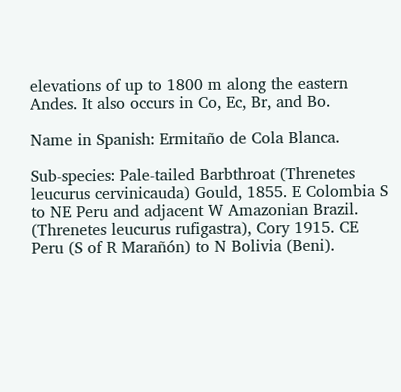elevations of up to 1800 m along the eastern Andes. It also occurs in Co, Ec, Br, and Bo.

Name in Spanish: Ermitaño de Cola Blanca.

Sub-species: Pale-tailed Barbthroat (Threnetes leucurus cervinicauda) Gould, 1855. E Colombia S to NE Peru and adjacent W Amazonian Brazil.
(Threnetes leucurus rufigastra), Cory 1915. CE Peru (S of R Marañón) to N Bolivia (Beni).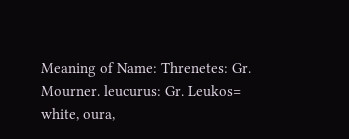Meaning of Name: Threnetes: Gr. Mourner. leucurus: Gr. Leukos= white, oura,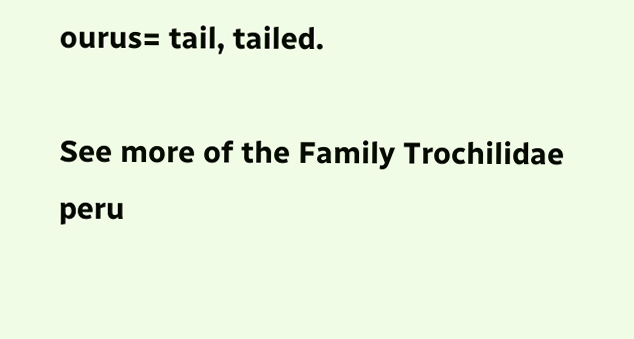ourus= tail, tailed.

See more of the Family Trochilidae   peru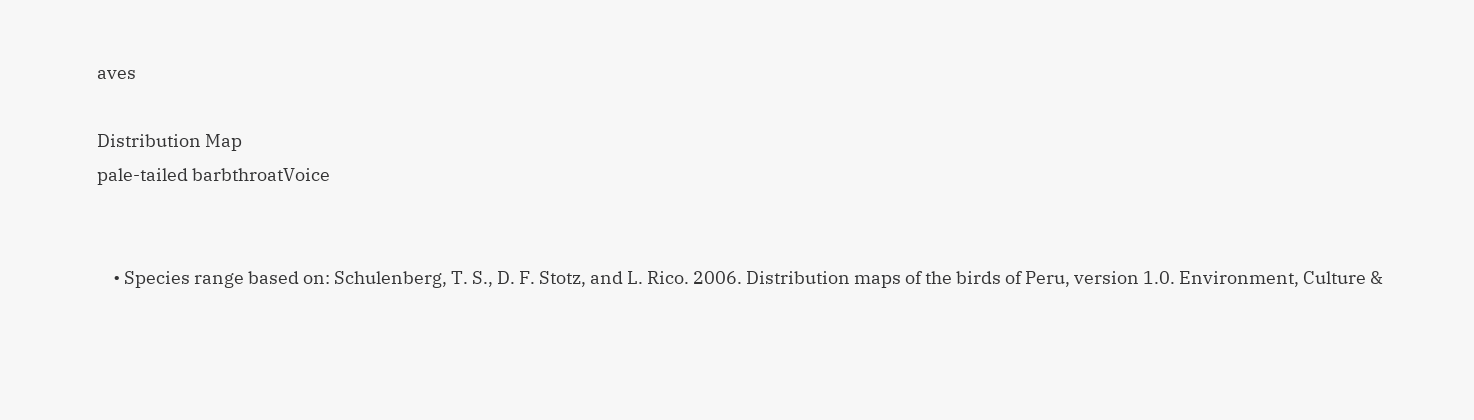aves

Distribution Map
pale-tailed barbthroatVoice


    • Species range based on: Schulenberg, T. S., D. F. Stotz, and L. Rico. 2006. Distribution maps of the birds of Peru, version 1.0. Environment, Culture &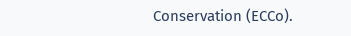Conservation (ECCo).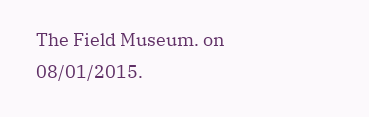The Field Museum. on 08/01/2015.